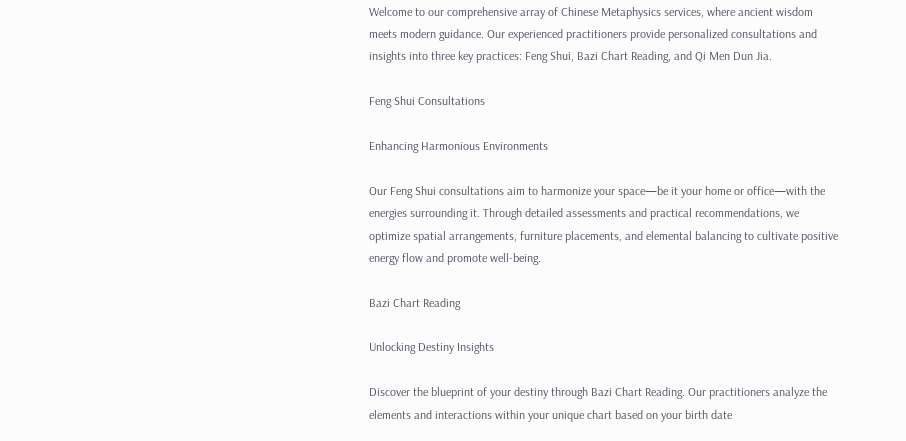Welcome to our comprehensive array of Chinese Metaphysics services, where ancient wisdom meets modern guidance. Our experienced practitioners provide personalized consultations and insights into three key practices: Feng Shui, Bazi Chart Reading, and Qi Men Dun Jia.

Feng Shui Consultations

Enhancing Harmonious Environments

Our Feng Shui consultations aim to harmonize your space—be it your home or office—with the energies surrounding it. Through detailed assessments and practical recommendations, we optimize spatial arrangements, furniture placements, and elemental balancing to cultivate positive energy flow and promote well-being.

Bazi Chart Reading

Unlocking Destiny Insights

Discover the blueprint of your destiny through Bazi Chart Reading. Our practitioners analyze the elements and interactions within your unique chart based on your birth date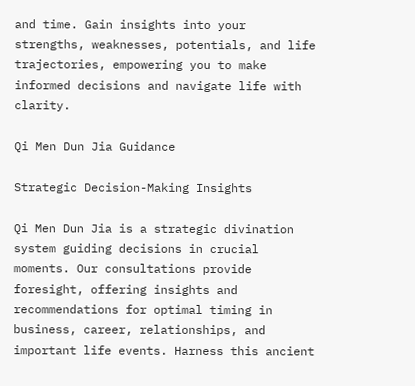and time. Gain insights into your strengths, weaknesses, potentials, and life trajectories, empowering you to make informed decisions and navigate life with clarity.

Qi Men Dun Jia Guidance

Strategic Decision-Making Insights

Qi Men Dun Jia is a strategic divination system guiding decisions in crucial moments. Our consultations provide foresight, offering insights and recommendations for optimal timing in business, career, relationships, and important life events. Harness this ancient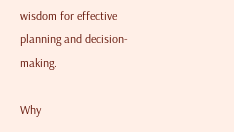wisdom for effective planning and decision-making.

Why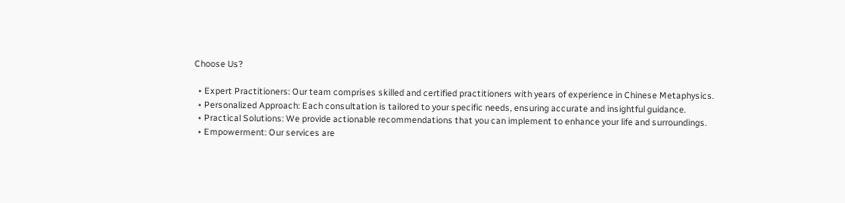Choose Us?

  • Expert Practitioners: Our team comprises skilled and certified practitioners with years of experience in Chinese Metaphysics.
  • Personalized Approach: Each consultation is tailored to your specific needs, ensuring accurate and insightful guidance.
  • Practical Solutions: We provide actionable recommendations that you can implement to enhance your life and surroundings.
  • Empowerment: Our services are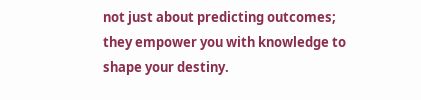not just about predicting outcomes; they empower you with knowledge to shape your destiny.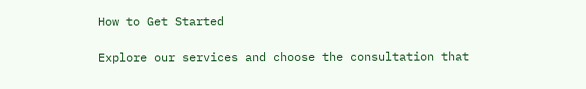How to Get Started

Explore our services and choose the consultation that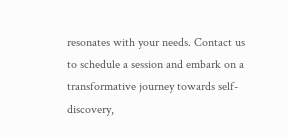resonates with your needs. Contact us to schedule a session and embark on a transformative journey towards self-discovery,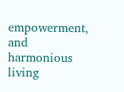empowerment, and harmonious living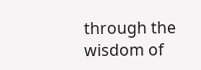through the wisdom of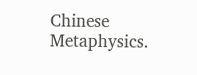Chinese Metaphysics.